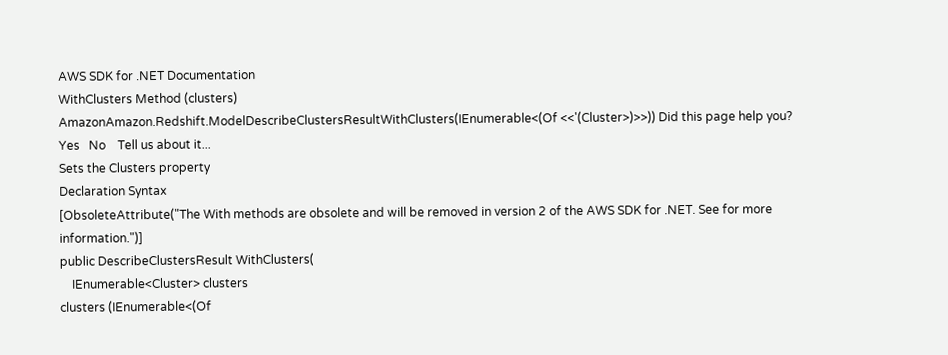AWS SDK for .NET Documentation
WithClusters Method (clusters)
AmazonAmazon.Redshift.ModelDescribeClustersResultWithClusters(IEnumerable<(Of <<'(Cluster>)>>)) Did this page help you?   Yes   No    Tell us about it...
Sets the Clusters property
Declaration Syntax
[ObsoleteAttribute("The With methods are obsolete and will be removed in version 2 of the AWS SDK for .NET. See for more information.")]
public DescribeClustersResult WithClusters(
    IEnumerable<Cluster> clusters
clusters (IEnumerable<(Of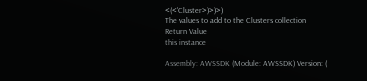<(<'Cluster>)>)>)
The values to add to the Clusters collection
Return Value
this instance

Assembly: AWSSDK (Module: AWSSDK) Version: (